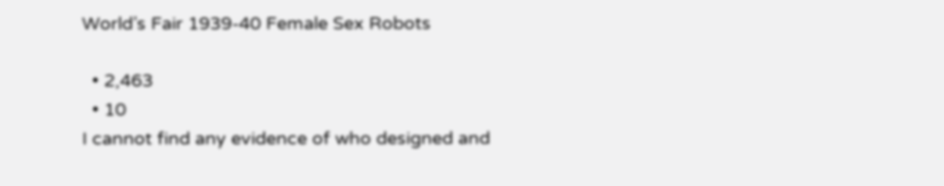World’s Fair 1939-40 Female Sex Robots

  • 2,463
  • 10
I cannot find any evidence of who designed and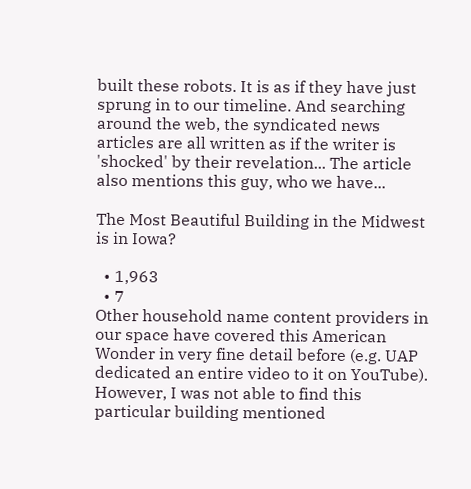built these robots. It is as if they have just sprung in to our timeline. And searching around the web, the syndicated news articles are all written as if the writer is 'shocked' by their revelation... The article also mentions this guy, who we have...

The Most Beautiful Building in the Midwest is in Iowa?

  • 1,963
  • 7
Other household name content providers in our space have covered this American Wonder in very fine detail before (e.g. UAP dedicated an entire video to it on YouTube). However, I was not able to find this particular building mentioned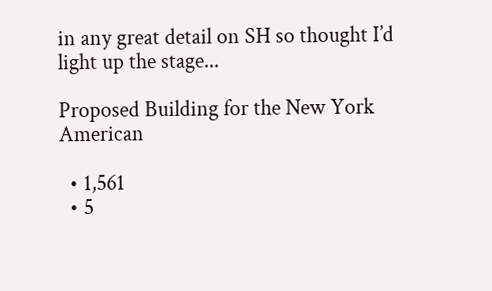in any great detail on SH so thought I’d light up the stage...

Proposed Building for the New York American

  • 1,561
  • 5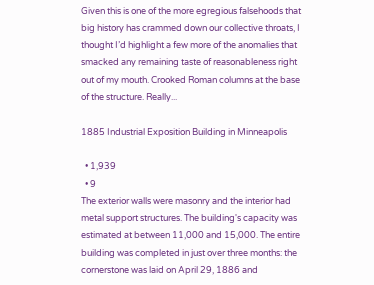Given this is one of the more egregious falsehoods that big history has crammed down our collective throats, I thought I’d highlight a few more of the anomalies that smacked any remaining taste of reasonableness right out of my mouth. Crooked Roman columns at the base of the structure. Really...

1885 Industrial Exposition Building in Minneapolis

  • 1,939
  • 9
The exterior walls were masonry and the interior had metal support structures. The building's capacity was estimated at between 11,000 and 15,000. The entire building was completed in just over three months: the cornerstone was laid on April 29, 1886 and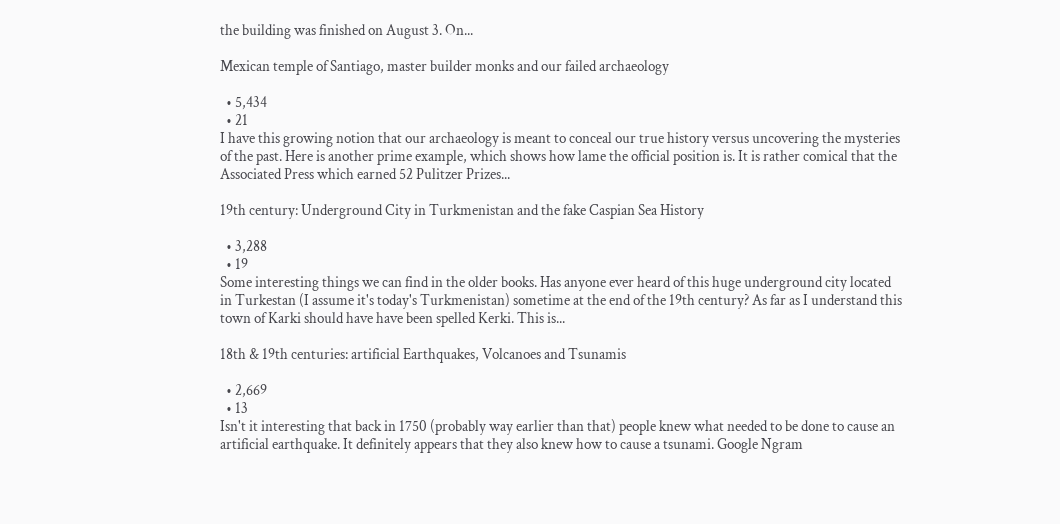the building was finished on August 3. On...

Mexican temple of Santiago, master builder monks and our failed archaeology

  • 5,434
  • 21
I have this growing notion that our archaeology is meant to conceal our true history versus uncovering the mysteries of the past. Here is another prime example, which shows how lame the official position is. It is rather comical that the Associated Press which earned 52 Pulitzer Prizes...

19th century: Underground City in Turkmenistan and the fake Caspian Sea History

  • 3,288
  • 19
Some interesting things we can find in the older books. Has anyone ever heard of this huge underground city located in Turkestan (I assume it's today's Turkmenistan) sometime at the end of the 19th century? As far as I understand this town of Karki should have have been spelled Kerki. This is...

18th & 19th centuries: artificial Earthquakes, Volcanoes and Tsunamis

  • 2,669
  • 13
Isn't it interesting that back in 1750 (probably way earlier than that) people knew what needed to be done to cause an artificial earthquake. It definitely appears that they also knew how to cause a tsunami. Google Ngram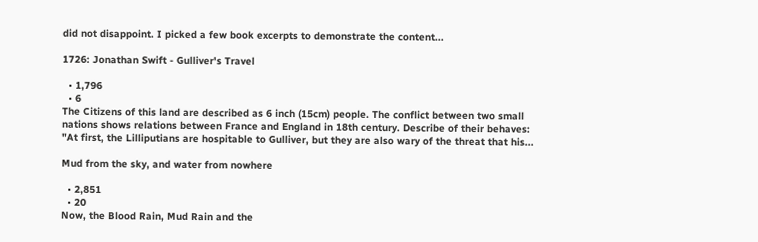did not disappoint. I picked a few book excerpts to demonstrate the content...

1726: Jonathan Swift - Gulliver's Travel

  • 1,796
  • 6
The Citizens of this land are described as 6 inch (15cm) people. The conflict between two small nations shows relations between France and England in 18th century. Describe of their behaves: "At first, the Lilliputians are hospitable to Gulliver, but they are also wary of the threat that his...

Mud from the sky, and water from nowhere

  • 2,851
  • 20
Now, the Blood Rain, Mud Rain and the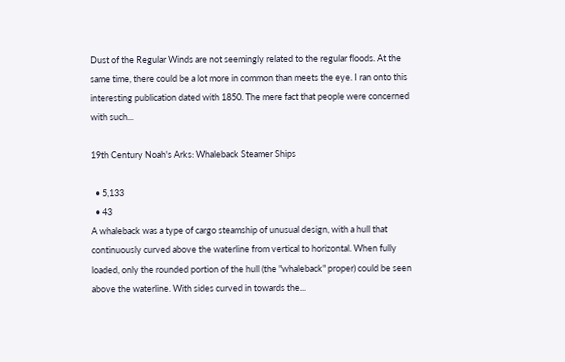Dust of the Regular Winds are not seemingly related to the regular floods. At the same time, there could be a lot more in common than meets the eye. I ran onto this interesting publication dated with 1850. The mere fact that people were concerned with such...

19th Century Noah's Arks: Whaleback Steamer Ships

  • 5,133
  • 43
A whaleback was a type of cargo steamship of unusual design, with a hull that continuously curved above the waterline from vertical to horizontal. When fully loaded, only the rounded portion of the hull (the "whaleback" proper) could be seen above the waterline. With sides curved in towards the...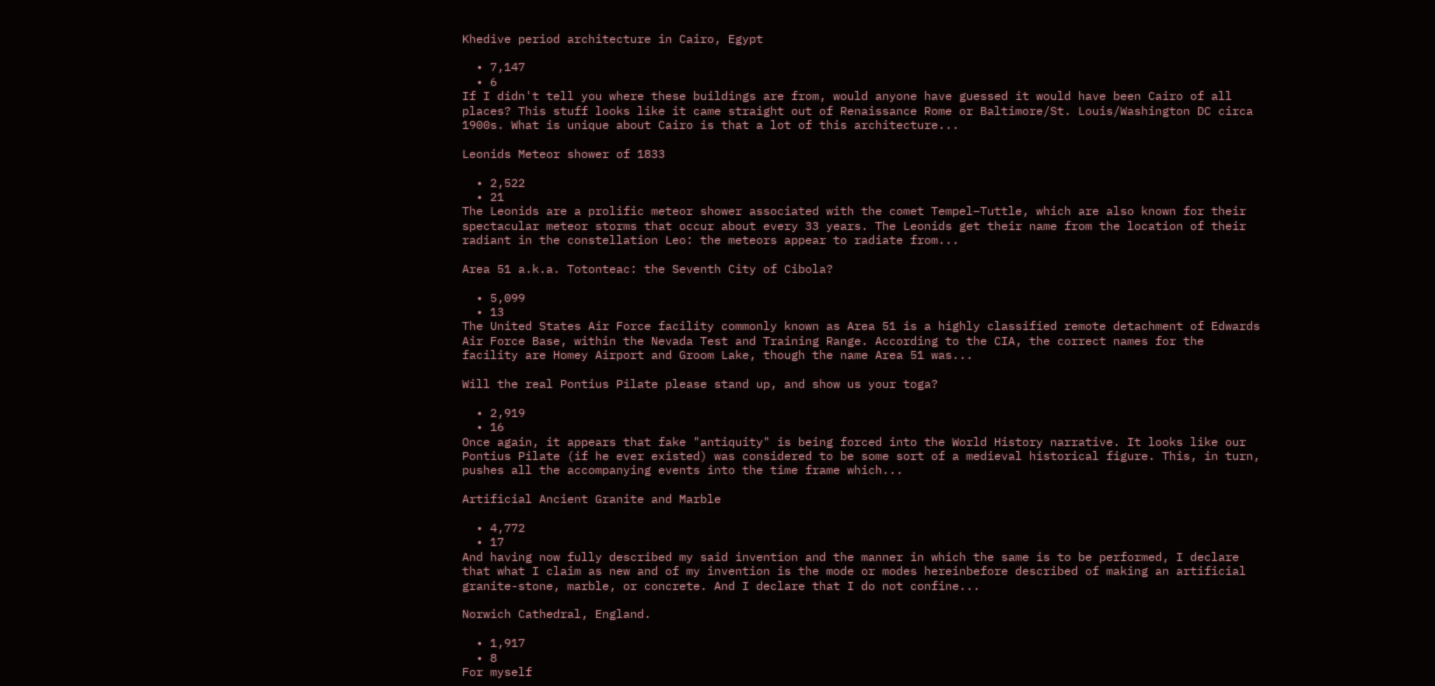Khedive period architecture in Cairo, Egypt

  • 7,147
  • 6
If I didn't tell you where these buildings are from, would anyone have guessed it would have been Cairo of all places? This stuff looks like it came straight out of Renaissance Rome or Baltimore/St. Louis/Washington DC circa 1900s. What is unique about Cairo is that a lot of this architecture...

Leonids Meteor shower of 1833

  • 2,522
  • 21
The Leonids are a prolific meteor shower associated with the comet Tempel–Tuttle, which are also known for their spectacular meteor storms that occur about every 33 years. The Leonids get their name from the location of their radiant in the constellation Leo: the meteors appear to radiate from...

Area 51 a.k.a. Totonteac: the Seventh City of Cibola?

  • 5,099
  • 13
The United States Air Force facility commonly known as Area 51 is a highly classified remote detachment of Edwards Air Force Base, within the Nevada Test and Training Range. According to the CIA, the correct names for the facility are Homey Airport and Groom Lake, though the name Area 51 was...

Will the real Pontius Pilate please stand up, and show us your toga?

  • 2,919
  • 16
Once again, it appears that fake "antiquity" is being forced into the World History narrative. It looks like our Pontius Pilate (if he ever existed) was considered to be some sort of a medieval historical figure. This, in turn, pushes all the accompanying events into the time frame which...

Artificial Ancient Granite and Marble

  • 4,772
  • 17
And having now fully described my said invention and the manner in which the same is to be performed, I declare that what I claim as new and of my invention is the mode or modes hereinbefore described of making an artificial granite-stone, marble, or concrete. And I declare that I do not confine...

Norwich Cathedral, England.

  • 1,917
  • 8
For myself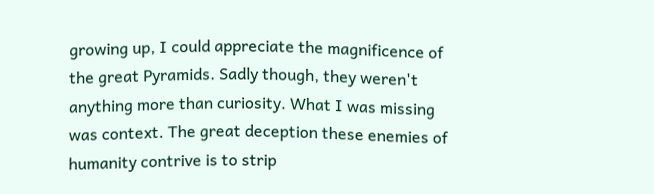growing up, I could appreciate the magnificence of the great Pyramids. Sadly though, they weren't anything more than curiosity. What I was missing was context. The great deception these enemies of humanity contrive is to strip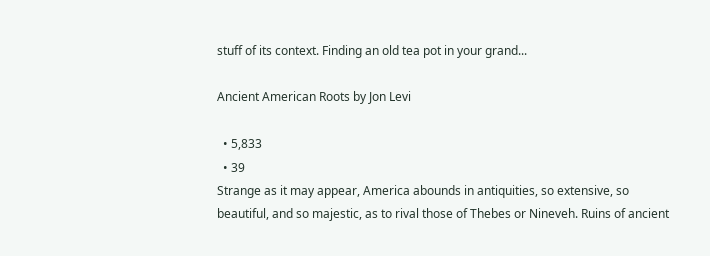stuff of its context. Finding an old tea pot in your grand...

Ancient American Roots by Jon Levi

  • 5,833
  • 39
Strange as it may appear, America abounds in antiquities, so extensive, so beautiful, and so majestic, as to rival those of Thebes or Nineveh. Ruins of ancient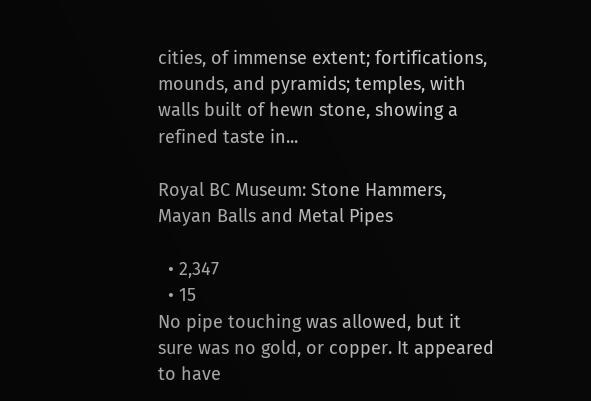cities, of immense extent; fortifications, mounds, and pyramids; temples, with walls built of hewn stone, showing a refined taste in...

Royal BC Museum: Stone Hammers, Mayan Balls and Metal Pipes

  • 2,347
  • 15
No pipe touching was allowed, but it sure was no gold, or copper. It appeared to have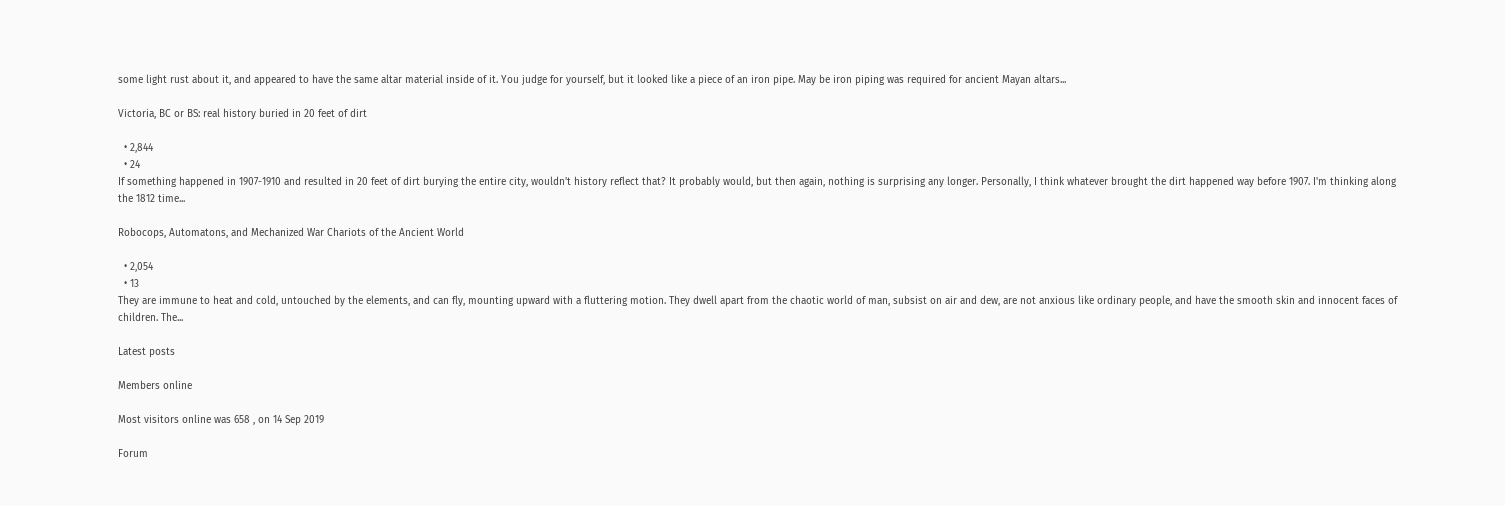some light rust about it, and appeared to have the same altar material inside of it. You judge for yourself, but it looked like a piece of an iron pipe. May be iron piping was required for ancient Mayan altars...

Victoria, BC or BS: real history buried in 20 feet of dirt

  • 2,844
  • 24
If something happened in 1907-1910 and resulted in 20 feet of dirt burying the entire city, wouldn't history reflect that? It probably would, but then again, nothing is surprising any longer. Personally, I think whatever brought the dirt happened way before 1907. I'm thinking along the 1812 time...

Robocops, Automatons, and Mechanized War Chariots of the Ancient World

  • 2,054
  • 13
They are immune to heat and cold, untouched by the elements, and can fly, mounting upward with a fluttering motion. They dwell apart from the chaotic world of man, subsist on air and dew, are not anxious like ordinary people, and have the smooth skin and innocent faces of children. The...

Latest posts

Members online

Most visitors online was 658 , on 14 Sep 2019

Forum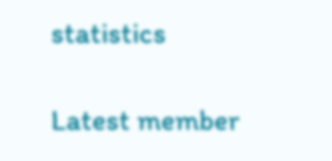statistics

Latest member